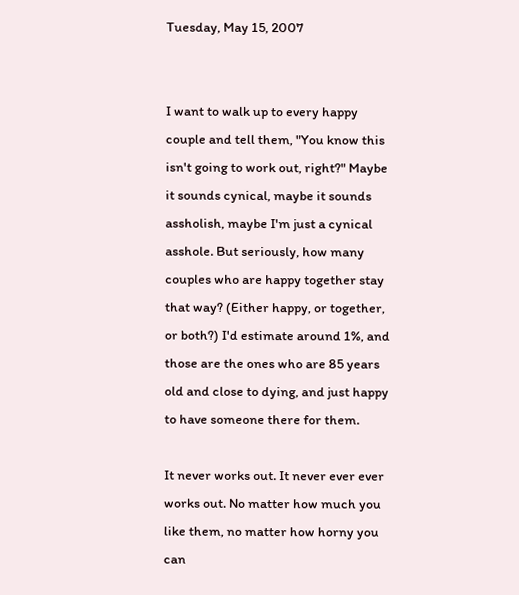Tuesday, May 15, 2007


I want to walk up to every happy couple and tell them, "You know this isn't going to work out, right?" Maybe it sounds cynical, maybe it sounds assholish, maybe I'm just a cynical asshole. But seriously, how many couples who are happy together stay that way? (Either happy, or together, or both?) I'd estimate around 1%, and those are the ones who are 85 years old and close to dying, and just happy to have someone there for them.

It never works out. It never ever ever works out. No matter how much you like them, no matter how horny you can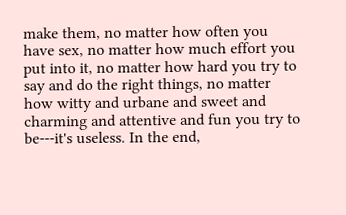make them, no matter how often you have sex, no matter how much effort you put into it, no matter how hard you try to say and do the right things, no matter how witty and urbane and sweet and charming and attentive and fun you try to be---it's useless. In the end,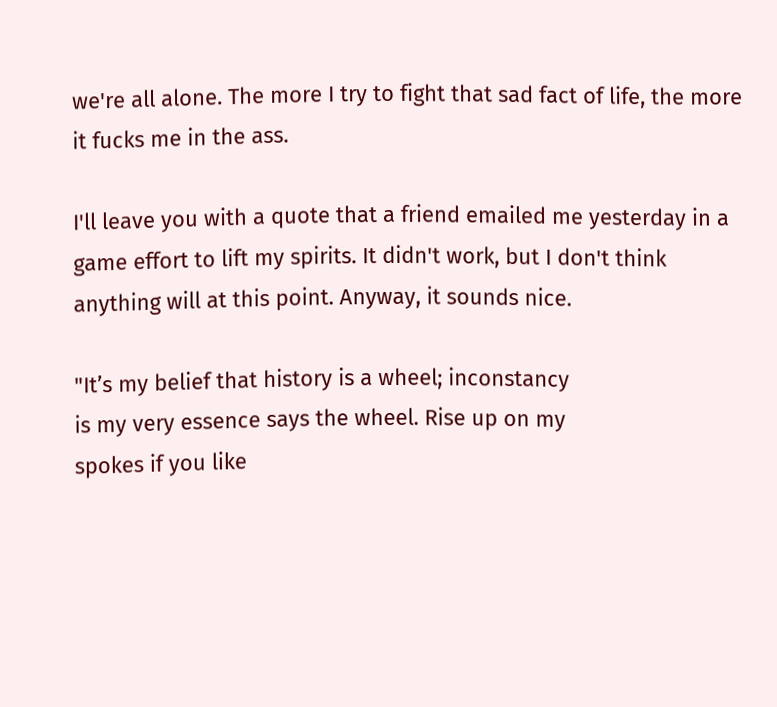we're all alone. The more I try to fight that sad fact of life, the more it fucks me in the ass.

I'll leave you with a quote that a friend emailed me yesterday in a game effort to lift my spirits. It didn't work, but I don't think anything will at this point. Anyway, it sounds nice.

"It’s my belief that history is a wheel; inconstancy
is my very essence says the wheel. Rise up on my
spokes if you like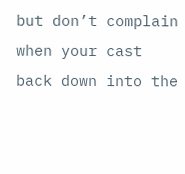but don’t complain when your cast
back down into the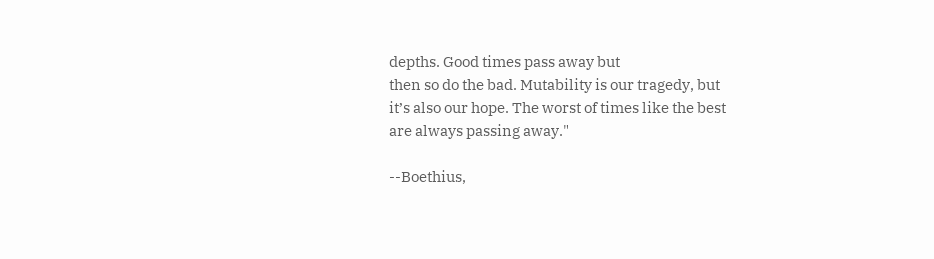depths. Good times pass away but
then so do the bad. Mutability is our tragedy, but
it’s also our hope. The worst of times like the best
are always passing away."

--Boethius,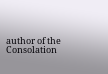author of the Consolation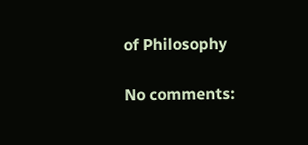of Philosophy

No comments: